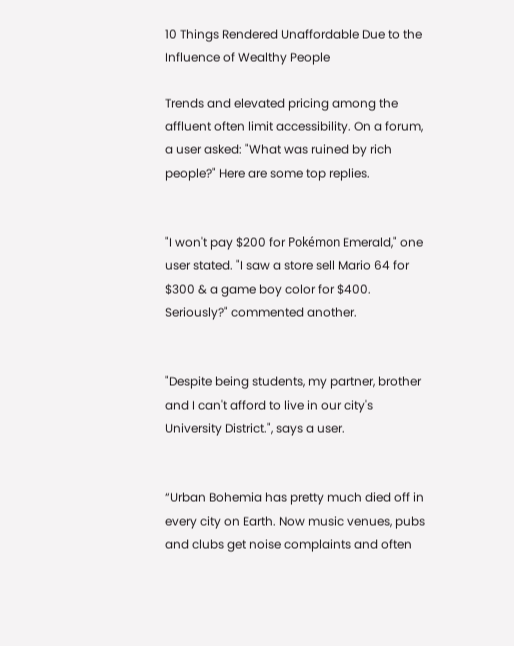10 Things Rendered Unaffordable Due to the Influence of Wealthy People

Trends and elevated pricing among the affluent often limit accessibility. On a forum, a user asked: "What was ruined by rich people?" Here are some top replies.


"I won't pay $200 for Pokémon Emerald," one user stated. "I saw a store sell Mario 64 for $300 & a game boy color for $400. Seriously?" commented another.


"Despite being students, my partner, brother and I can't afford to live in our city's University District.", says a user.


“Urban Bohemia has pretty much died off in every city on Earth. Now music venues, pubs and clubs get noise complaints and often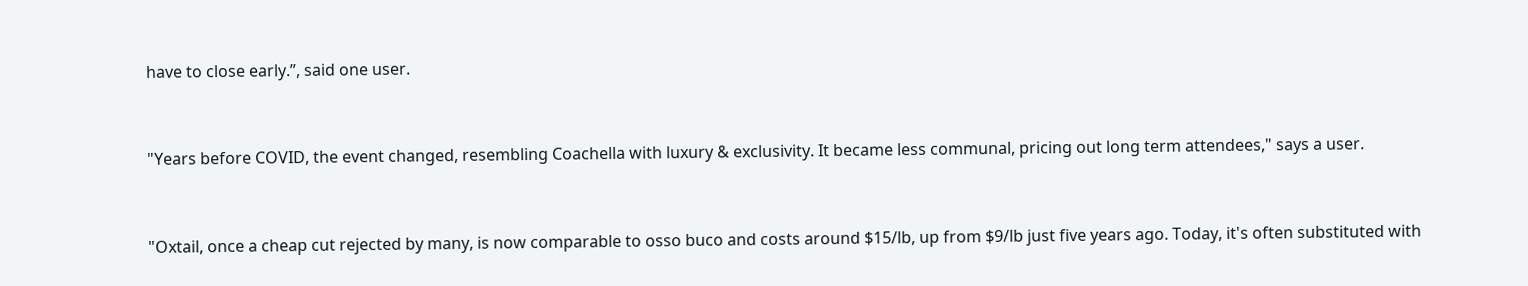have to close early.”, said one user.


"Years before COVID, the event changed, resembling Coachella with luxury & exclusivity. It became less communal, pricing out long term attendees," says a user.


"Oxtail, once a cheap cut rejected by many, is now comparable to osso buco and costs around $15/lb, up from $9/lb just five years ago. Today, it's often substituted with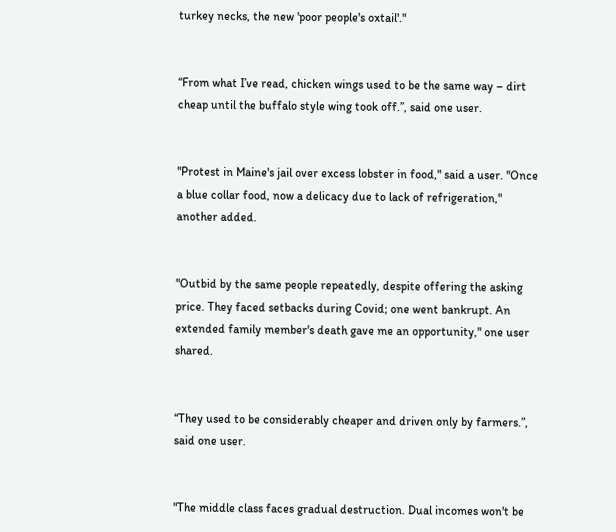turkey necks, the new 'poor people's oxtail'."


“From what I’ve read, chicken wings used to be the same way – dirt cheap until the buffalo style wing took off.”, said one user.


"Protest in Maine's jail over excess lobster in food," said a user. "Once a blue collar food, now a delicacy due to lack of refrigeration," another added.


"Outbid by the same people repeatedly, despite offering the asking price. They faced setbacks during Covid; one went bankrupt. An extended family member's death gave me an opportunity," one user shared.


“They used to be considerably cheaper and driven only by farmers.”, said one user.


"The middle class faces gradual destruction. Dual incomes won't be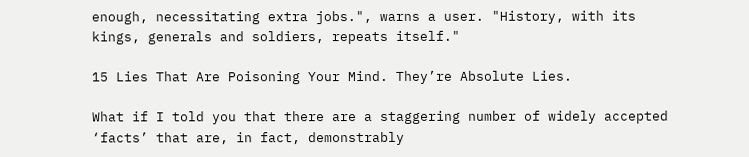enough, necessitating extra jobs.", warns a user. "History, with its kings, generals and soldiers, repeats itself."

15 Lies That Are Poisoning Your Mind. They’re Absolute Lies.

What if I told you that there are a staggering number of widely accepted ‘facts’ that are, in fact, demonstrably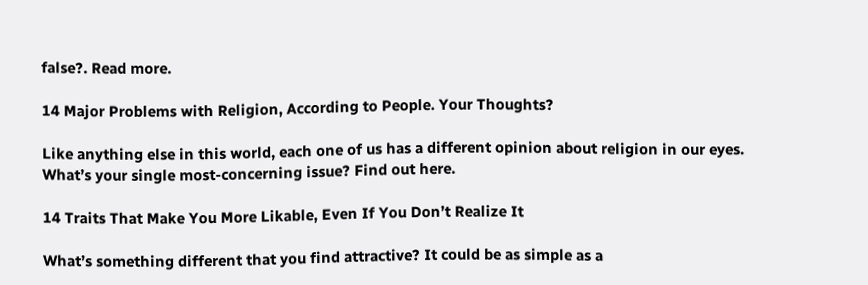false?. Read more.

14 Major Problems with Religion, According to People. Your Thoughts?

Like anything else in this world, each one of us has a different opinion about religion in our eyes. What’s your single most-concerning issue? Find out here.

14 Traits That Make You More Likable, Even If You Don’t Realize It

What’s something different that you find attractive? It could be as simple as a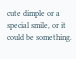cute dimple or a special smile, or it could be something.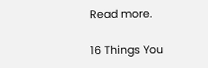Read more.

16 Things You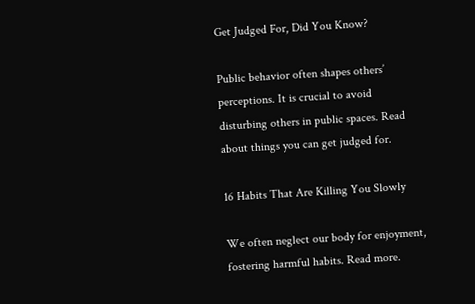Get Judged For, Did You Know?

Public behavior often shapes others’ perceptions. It is crucial to avoid disturbing others in public spaces. Read about things you can get judged for.

16 Habits That Are Killing You Slowly

We often neglect our body for enjoyment, fostering harmful habits. Read more.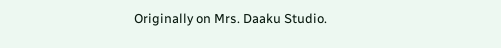Originally on Mrs. Daaku Studio.